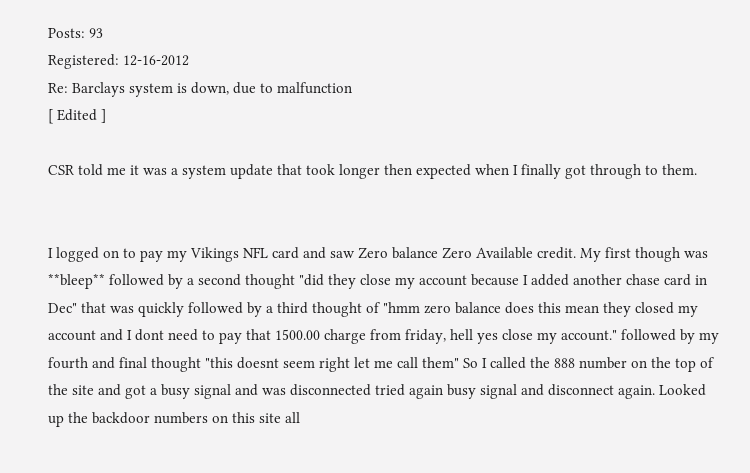Posts: 93
Registered: 12-16-2012
Re: Barclays system is down, due to malfunction
[ Edited ]

CSR told me it was a system update that took longer then expected when I finally got through to them.


I logged on to pay my Vikings NFL card and saw Zero balance Zero Available credit. My first though was **bleep** followed by a second thought "did they close my account because I added another chase card in Dec" that was quickly followed by a third thought of "hmm zero balance does this mean they closed my account and I dont need to pay that 1500.00 charge from friday, hell yes close my account." followed by my fourth and final thought "this doesnt seem right let me call them" So I called the 888 number on the top of the site and got a busy signal and was disconnected tried again busy signal and disconnect again. Looked up the backdoor numbers on this site all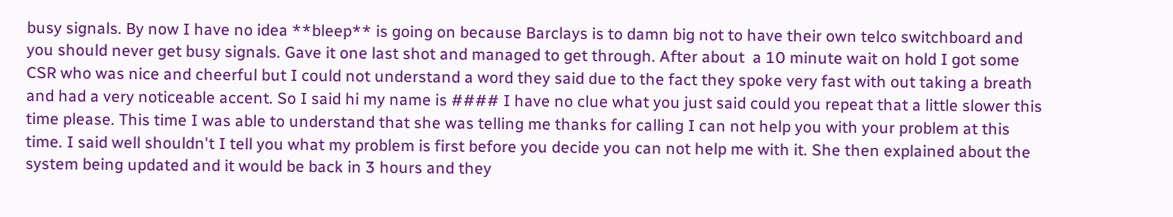busy signals. By now I have no idea **bleep** is going on because Barclays is to damn big not to have their own telco switchboard and you should never get busy signals. Gave it one last shot and managed to get through. After about  a 10 minute wait on hold I got some CSR who was nice and cheerful but I could not understand a word they said due to the fact they spoke very fast with out taking a breath and had a very noticeable accent. So I said hi my name is #### I have no clue what you just said could you repeat that a little slower this time please. This time I was able to understand that she was telling me thanks for calling I can not help you with your problem at this time. I said well shouldn't I tell you what my problem is first before you decide you can not help me with it. She then explained about the system being updated and it would be back in 3 hours and they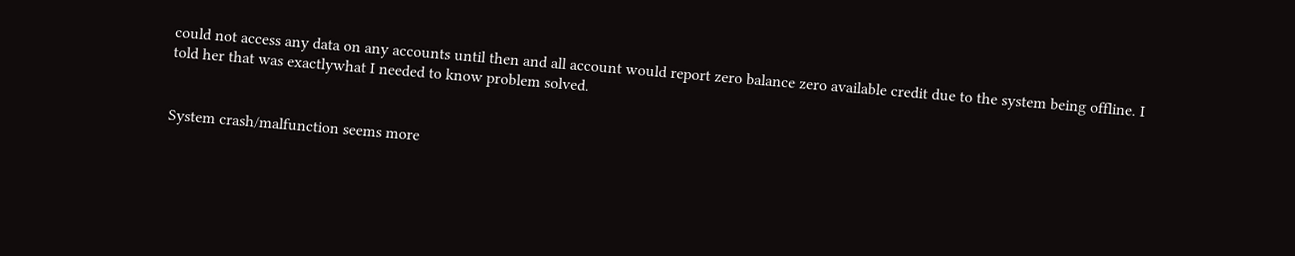could not access any data on any accounts until then and all account would report zero balance zero available credit due to the system being offline. I told her that was exactlywhat I needed to know problem solved.


System crash/malfunction seems more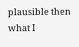plausible then what I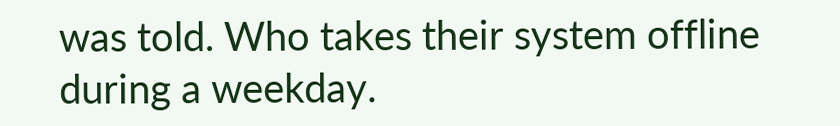was told. Who takes their system offline during a weekday.